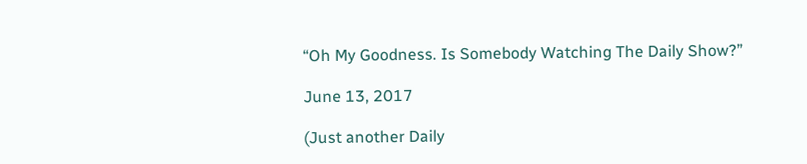“Oh My Goodness. Is Somebody Watching The Daily Show?”

June 13, 2017

(Just another Daily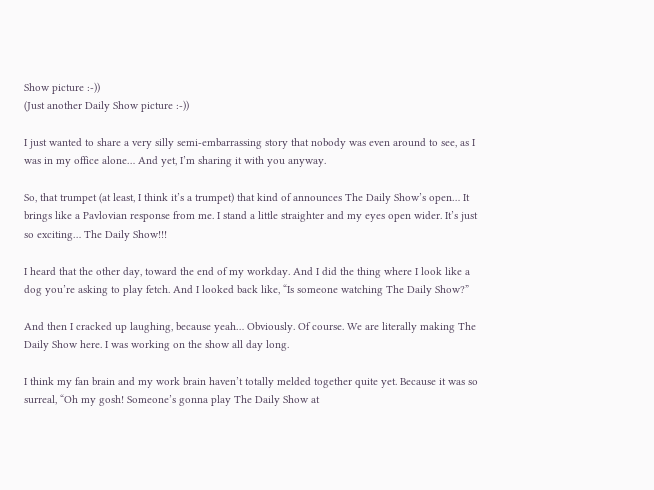Show picture :-))
(Just another Daily Show picture :-))

I just wanted to share a very silly semi-embarrassing story that nobody was even around to see, as I was in my office alone… And yet, I’m sharing it with you anyway.

So, that trumpet (at least, I think it’s a trumpet) that kind of announces The Daily Show’s open… It brings like a Pavlovian response from me. I stand a little straighter and my eyes open wider. It’s just so exciting… The Daily Show!!!

I heard that the other day, toward the end of my workday. And I did the thing where I look like a dog you’re asking to play fetch. And I looked back like, “Is someone watching The Daily Show?”

And then I cracked up laughing, because yeah… Obviously. Of course. We are literally making The Daily Show here. I was working on the show all day long.

I think my fan brain and my work brain haven’t totally melded together quite yet. Because it was so surreal, “Oh my gosh! Someone’s gonna play The Daily Show at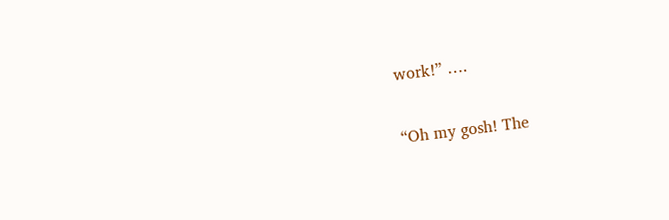work!” ….


“Oh my gosh! The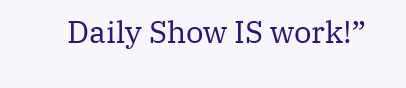Daily Show IS work!”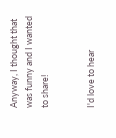Anyway, I thought that was funny and I wanted to share!


I'd love to hear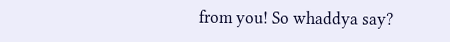from you! So whaddya say?